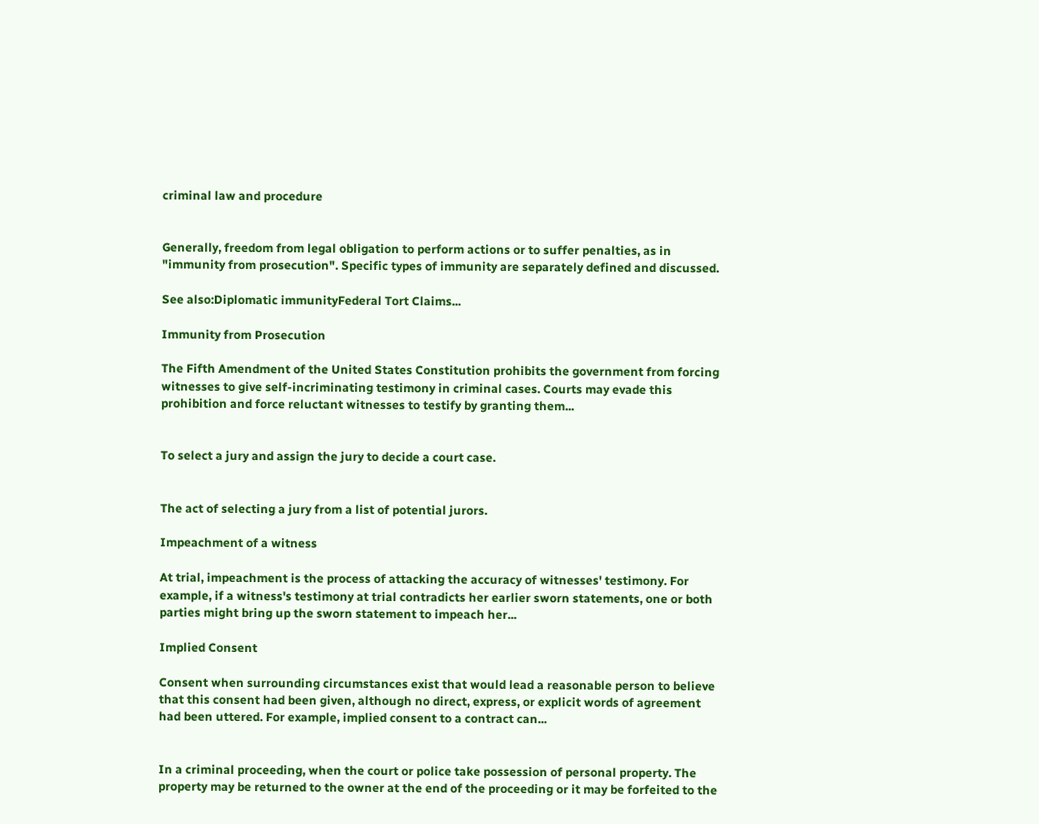criminal law and procedure


Generally, freedom from legal obligation to perform actions or to suffer penalties, as in "immunity from prosecution". Specific types of immunity are separately defined and discussed.

See also:Diplomatic immunityFederal Tort Claims...

Immunity from Prosecution

The Fifth Amendment of the United States Constitution prohibits the government from forcing witnesses to give self-incriminating testimony in criminal cases. Courts may evade this prohibition and force reluctant witnesses to testify by granting them...


To select a jury and assign the jury to decide a court case.


The act of selecting a jury from a list of potential jurors.

Impeachment of a witness

At trial, impeachment is the process of attacking the accuracy of witnesses' testimony. For example, if a witness's testimony at trial contradicts her earlier sworn statements, one or both parties might bring up the sworn statement to impeach her...

Implied Consent

Consent when surrounding circumstances exist that would lead a reasonable person to believe that this consent had been given, although no direct, express, or explicit words of agreement had been uttered. For example, implied consent to a contract can...


In a criminal proceeding, when the court or police take possession of personal property. The property may be returned to the owner at the end of the proceeding or it may be forfeited to the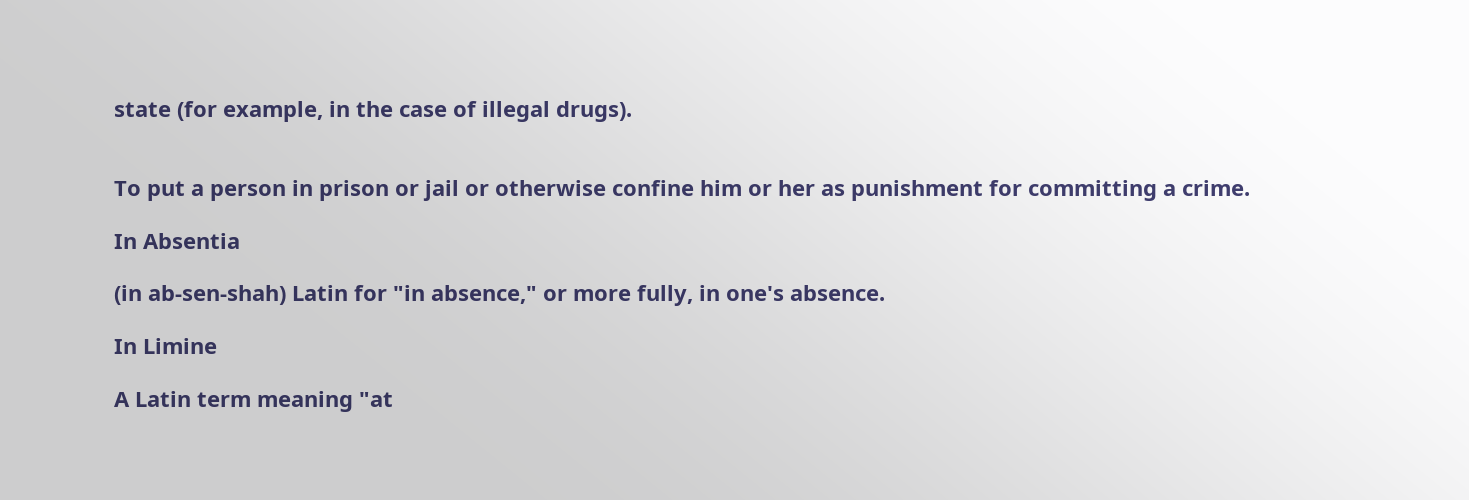state (for example, in the case of illegal drugs).


To put a person in prison or jail or otherwise confine him or her as punishment for committing a crime.

In Absentia

(in ab-sen-shah) Latin for "in absence," or more fully, in one's absence.

In Limine

A Latin term meaning "at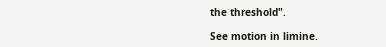the threshold".

See motion in limine.